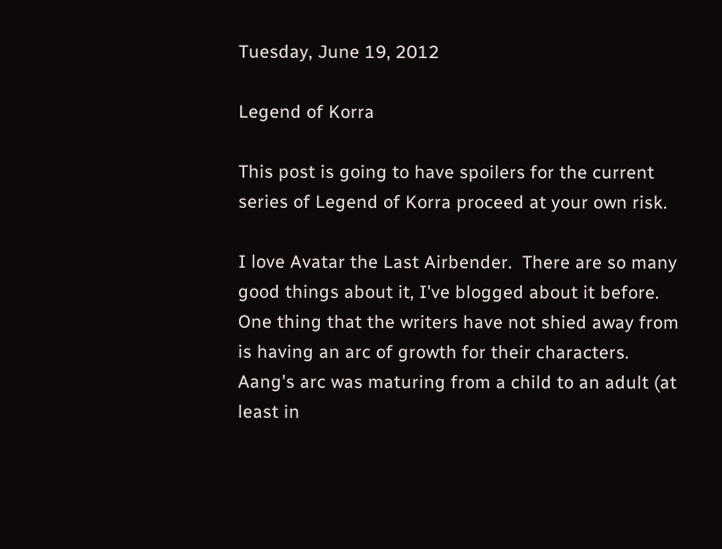Tuesday, June 19, 2012

Legend of Korra

This post is going to have spoilers for the current series of Legend of Korra proceed at your own risk.

I love Avatar the Last Airbender.  There are so many good things about it, I've blogged about it before. One thing that the writers have not shied away from is having an arc of growth for their characters. Aang's arc was maturing from a child to an adult (at least in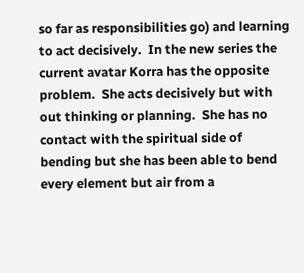so far as responsibilities go) and learning to act decisively.  In the new series the current avatar Korra has the opposite problem.  She acts decisively but with out thinking or planning.  She has no contact with the spiritual side of bending but she has been able to bend every element but air from a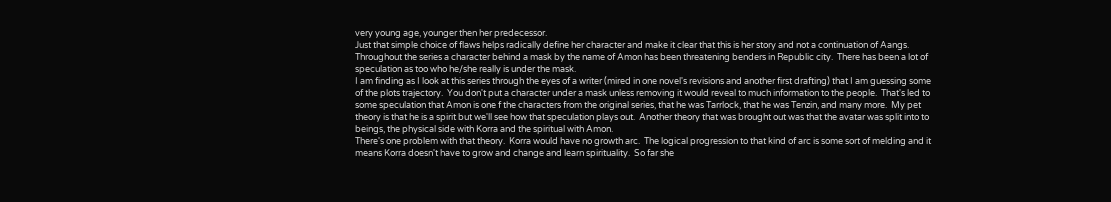very young age, younger then her predecessor.
Just that simple choice of flaws helps radically define her character and make it clear that this is her story and not a continuation of Aangs.  Throughout the series a character behind a mask by the name of Amon has been threatening benders in Republic city.  There has been a lot of speculation as too who he/she really is under the mask.
I am finding as I look at this series through the eyes of a writer (mired in one novel's revisions and another first drafting) that I am guessing some of the plots trajectory.  You don't put a character under a mask unless removing it would reveal to much information to the people.  That's led to some speculation that Amon is one f the characters from the original series, that he was Tarrlock, that he was Tenzin, and many more.  My pet theory is that he is a spirit but we'll see how that speculation plays out.  Another theory that was brought out was that the avatar was split into to beings, the physical side with Korra and the spiritual with Amon.
There's one problem with that theory.  Korra would have no growth arc.  The logical progression to that kind of arc is some sort of melding and it means Korra doesn't have to grow and change and learn spirituality.  So far she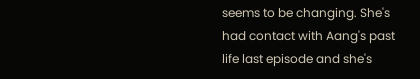seems to be changing. She's had contact with Aang's past life last episode and she's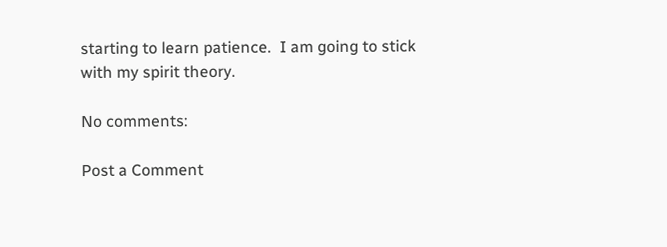starting to learn patience.  I am going to stick with my spirit theory.

No comments:

Post a Comment